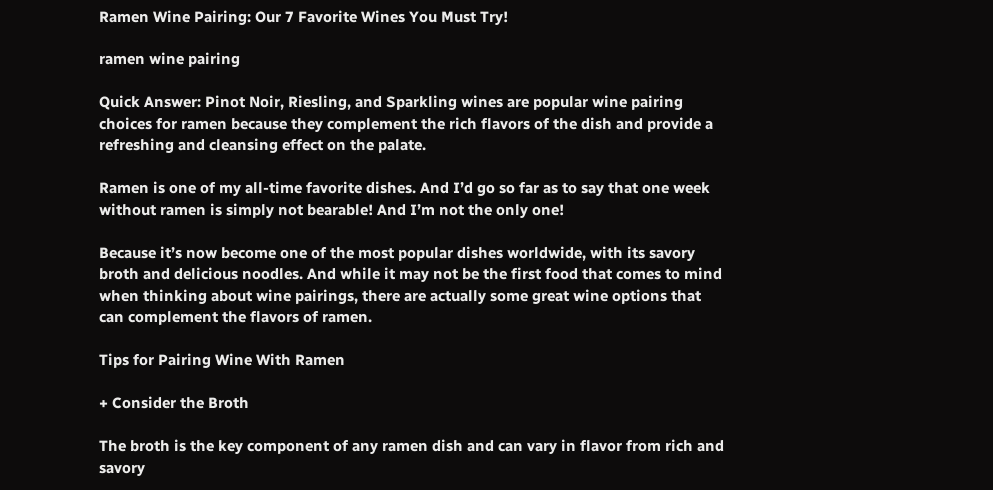Ramen Wine Pairing: Our 7 Favorite Wines You Must Try!

ramen wine pairing

Quick Answer: Pinot Noir, Riesling, and Sparkling wines are popular wine pairing choices for ramen because they complement the rich flavors of the dish and provide a refreshing and cleansing effect on the palate.

Ramen is one of my all-time favorite dishes. And I’d go so far as to say that one week without ramen is simply not bearable! And I’m not the only one!

Because it’s now become one of the most popular dishes worldwide, with its savory broth and delicious noodles. And while it may not be the first food that comes to mind when thinking about wine pairings, there are actually some great wine options that can complement the flavors of ramen.

Tips for Pairing Wine With Ramen

+ Consider the Broth

The broth is the key component of any ramen dish and can vary in flavor from rich and savory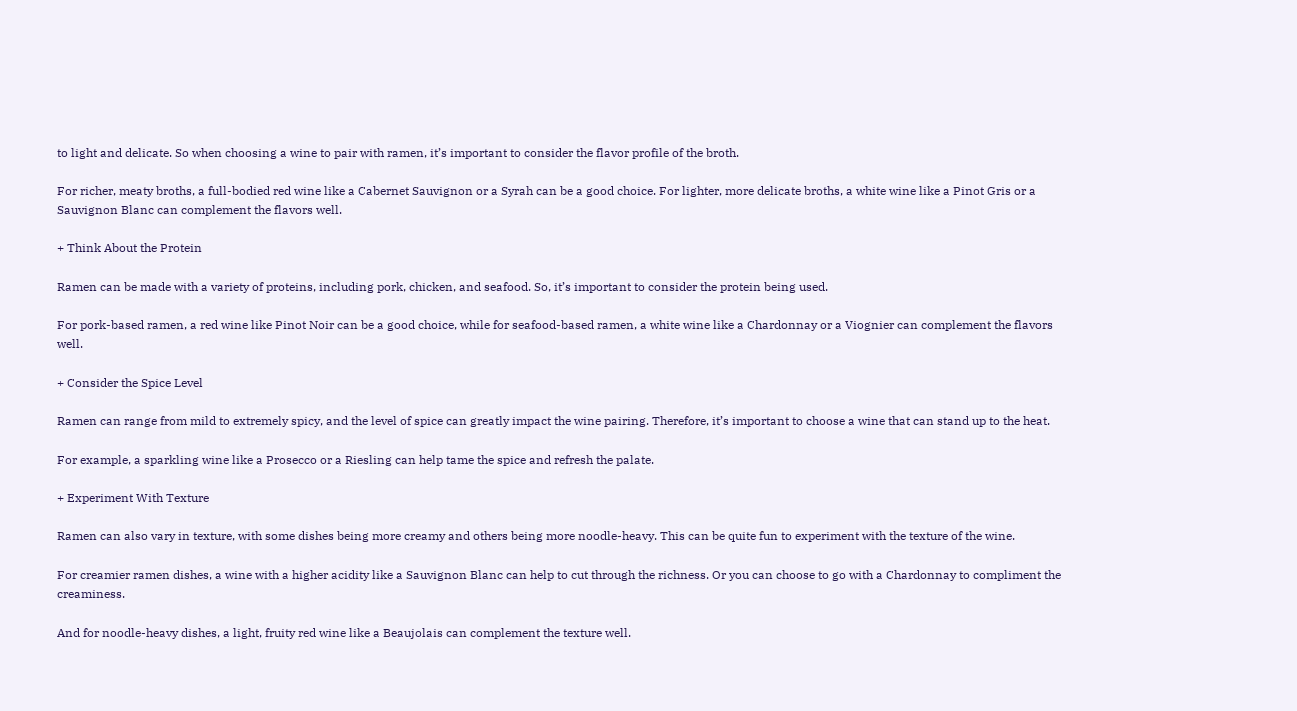to light and delicate. So when choosing a wine to pair with ramen, it’s important to consider the flavor profile of the broth.

For richer, meaty broths, a full-bodied red wine like a Cabernet Sauvignon or a Syrah can be a good choice. For lighter, more delicate broths, a white wine like a Pinot Gris or a Sauvignon Blanc can complement the flavors well.

+ Think About the Protein

Ramen can be made with a variety of proteins, including pork, chicken, and seafood. So, it’s important to consider the protein being used.

For pork-based ramen, a red wine like Pinot Noir can be a good choice, while for seafood-based ramen, a white wine like a Chardonnay or a Viognier can complement the flavors well.

+ Consider the Spice Level

Ramen can range from mild to extremely spicy, and the level of spice can greatly impact the wine pairing. Therefore, it’s important to choose a wine that can stand up to the heat.

For example, a sparkling wine like a Prosecco or a Riesling can help tame the spice and refresh the palate.

+ Experiment With Texture

Ramen can also vary in texture, with some dishes being more creamy and others being more noodle-heavy. This can be quite fun to experiment with the texture of the wine.

For creamier ramen dishes, a wine with a higher acidity like a Sauvignon Blanc can help to cut through the richness. Or you can choose to go with a Chardonnay to compliment the creaminess.

And for noodle-heavy dishes, a light, fruity red wine like a Beaujolais can complement the texture well.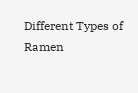Different Types of Ramen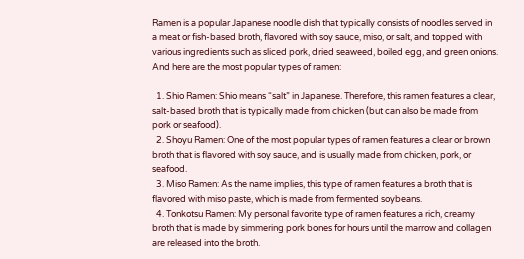Ramen is a popular Japanese noodle dish that typically consists of noodles served in a meat or fish-based broth, flavored with soy sauce, miso, or salt, and topped with various ingredients such as sliced pork, dried seaweed, boiled egg, and green onions. And here are the most popular types of ramen:

  1. Shio Ramen: Shio means “salt” in Japanese. Therefore, this ramen features a clear, salt-based broth that is typically made from chicken (but can also be made from pork or seafood).
  2. Shoyu Ramen: One of the most popular types of ramen features a clear or brown broth that is flavored with soy sauce, and is usually made from chicken, pork, or seafood.
  3. Miso Ramen: As the name implies, this type of ramen features a broth that is flavored with miso paste, which is made from fermented soybeans.
  4. Tonkotsu Ramen: My personal favorite type of ramen features a rich, creamy broth that is made by simmering pork bones for hours until the marrow and collagen are released into the broth.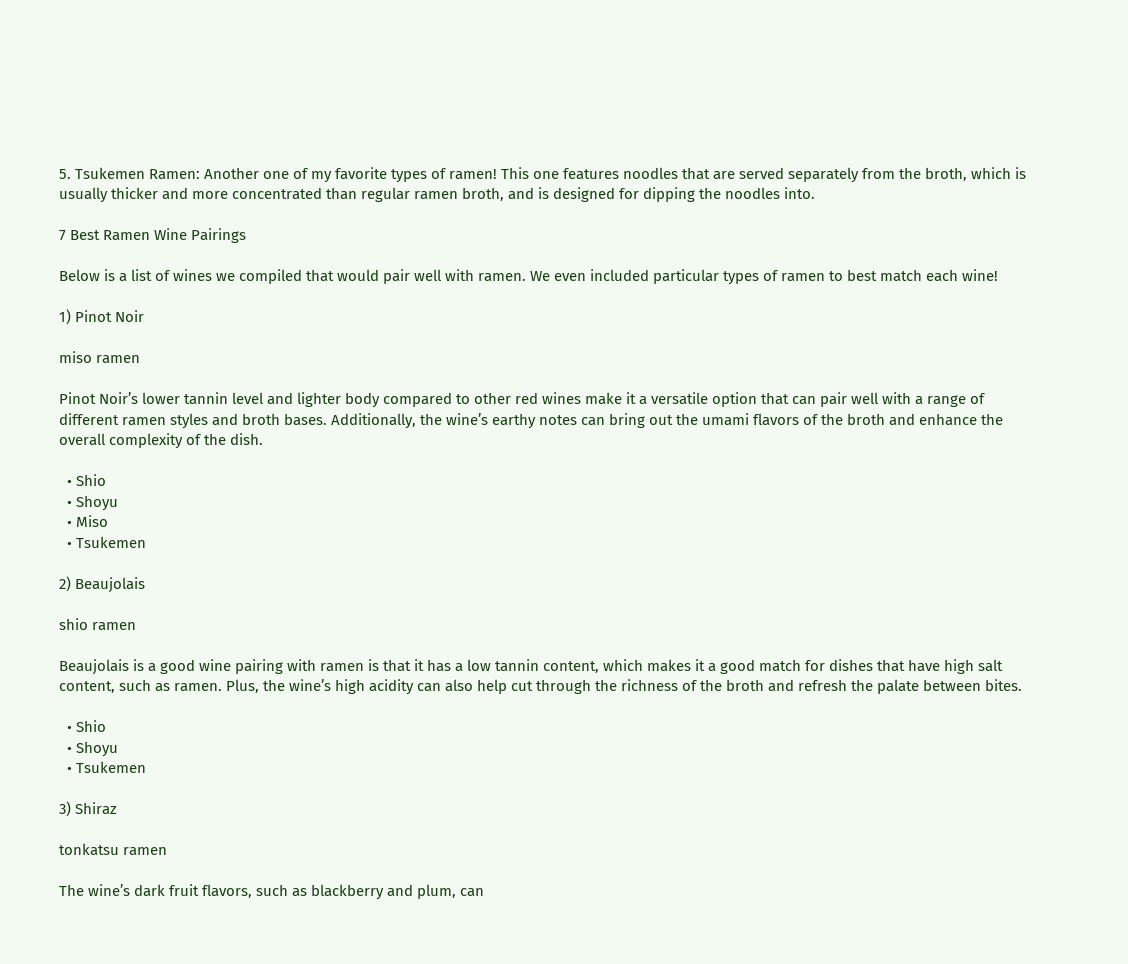5. Tsukemen Ramen: Another one of my favorite types of ramen! This one features noodles that are served separately from the broth, which is usually thicker and more concentrated than regular ramen broth, and is designed for dipping the noodles into.

7 Best Ramen Wine Pairings

Below is a list of wines we compiled that would pair well with ramen. We even included particular types of ramen to best match each wine!

1) Pinot Noir

miso ramen

Pinot Noir’s lower tannin level and lighter body compared to other red wines make it a versatile option that can pair well with a range of different ramen styles and broth bases. Additionally, the wine’s earthy notes can bring out the umami flavors of the broth and enhance the overall complexity of the dish.

  • Shio
  • Shoyu
  • Miso
  • Tsukemen

2) Beaujolais

shio ramen

Beaujolais is a good wine pairing with ramen is that it has a low tannin content, which makes it a good match for dishes that have high salt content, such as ramen. Plus, the wine’s high acidity can also help cut through the richness of the broth and refresh the palate between bites.

  • Shio
  • Shoyu
  • Tsukemen

3) Shiraz

tonkatsu ramen

The wine’s dark fruit flavors, such as blackberry and plum, can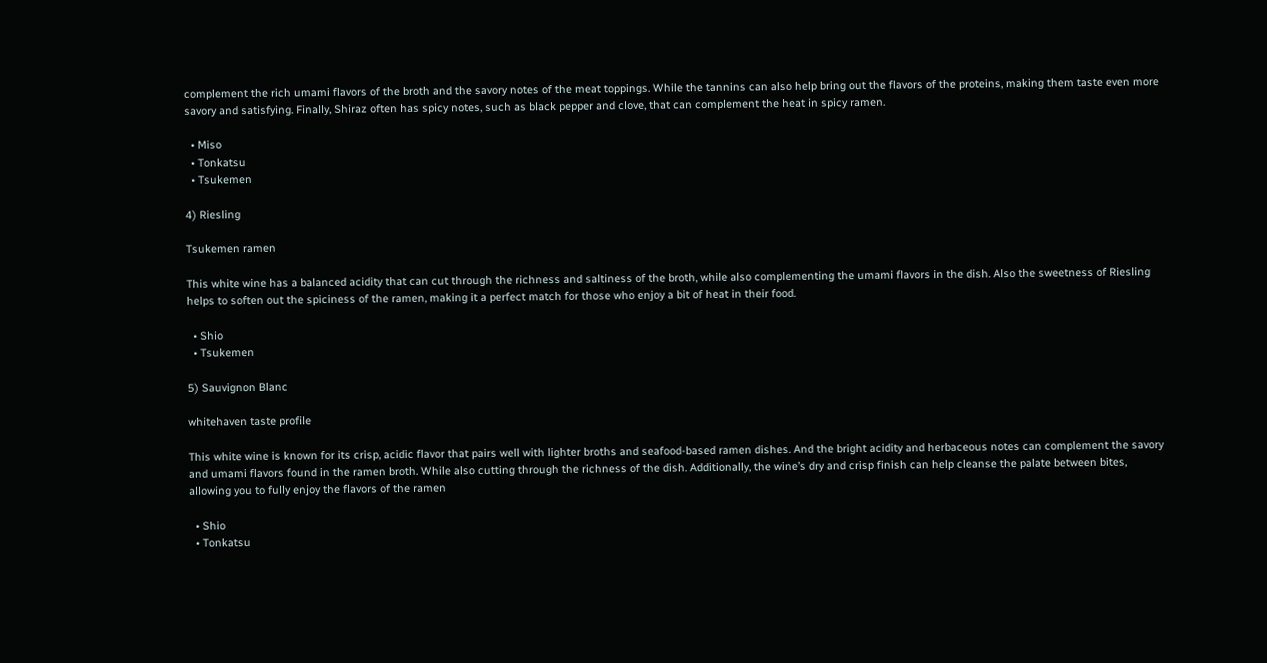complement the rich umami flavors of the broth and the savory notes of the meat toppings. While the tannins can also help bring out the flavors of the proteins, making them taste even more savory and satisfying. Finally, Shiraz often has spicy notes, such as black pepper and clove, that can complement the heat in spicy ramen.

  • Miso
  • Tonkatsu
  • Tsukemen

4) Riesling

Tsukemen ramen

This white wine has a balanced acidity that can cut through the richness and saltiness of the broth, while also complementing the umami flavors in the dish. Also the sweetness of Riesling helps to soften out the spiciness of the ramen, making it a perfect match for those who enjoy a bit of heat in their food.

  • Shio
  • Tsukemen

5) Sauvignon Blanc

whitehaven taste profile

This white wine is known for its crisp, acidic flavor that pairs well with lighter broths and seafood-based ramen dishes. And the bright acidity and herbaceous notes can complement the savory and umami flavors found in the ramen broth. While also cutting through the richness of the dish. Additionally, the wine’s dry and crisp finish can help cleanse the palate between bites, allowing you to fully enjoy the flavors of the ramen

  • Shio
  • Tonkatsu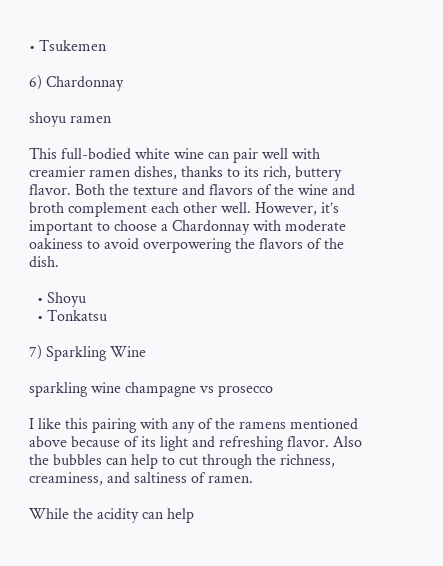• Tsukemen

6) Chardonnay

shoyu ramen

This full-bodied white wine can pair well with creamier ramen dishes, thanks to its rich, buttery flavor. Both the texture and flavors of the wine and broth complement each other well. However, it’s important to choose a Chardonnay with moderate oakiness to avoid overpowering the flavors of the dish.

  • Shoyu
  • Tonkatsu

7) Sparkling Wine

sparkling wine champagne vs prosecco

I like this pairing with any of the ramens mentioned above because of its light and refreshing flavor. Also the bubbles can help to cut through the richness, creaminess, and saltiness of ramen.

While the acidity can help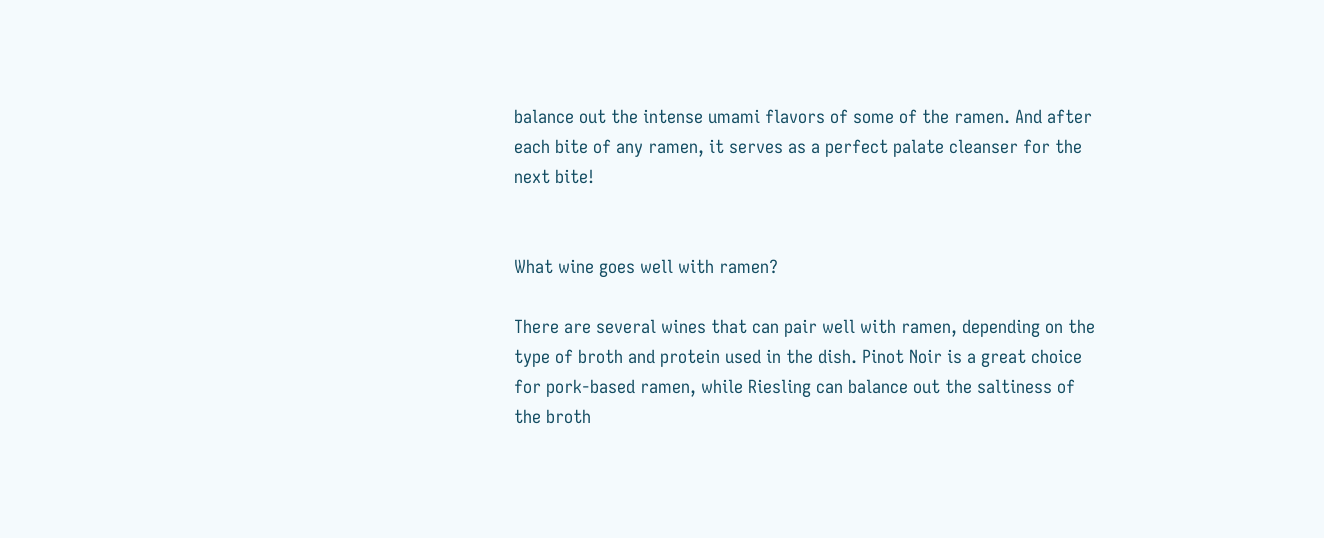balance out the intense umami flavors of some of the ramen. And after each bite of any ramen, it serves as a perfect palate cleanser for the next bite!


What wine goes well with ramen?

There are several wines that can pair well with ramen, depending on the type of broth and protein used in the dish. Pinot Noir is a great choice for pork-based ramen, while Riesling can balance out the saltiness of the broth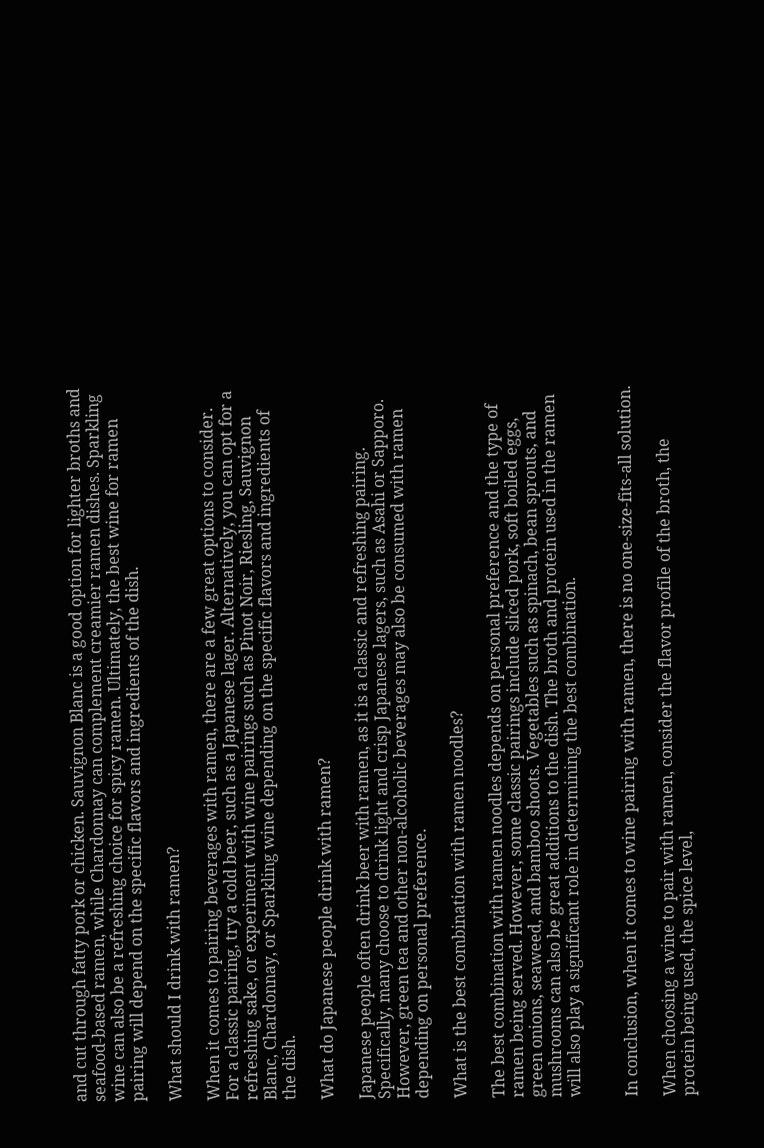and cut through fatty pork or chicken. Sauvignon Blanc is a good option for lighter broths and seafood-based ramen, while Chardonnay can complement creamier ramen dishes. Sparkling wine can also be a refreshing choice for spicy ramen. Ultimately, the best wine for ramen pairing will depend on the specific flavors and ingredients of the dish.

What should I drink with ramen?

When it comes to pairing beverages with ramen, there are a few great options to consider. For a classic pairing, try a cold beer, such as a Japanese lager. Alternatively, you can opt for a refreshing sake, or experiment with wine pairings such as Pinot Noir, Riesling, Sauvignon Blanc, Chardonnay, or Sparkling wine depending on the specific flavors and ingredients of the dish.

What do Japanese people drink with ramen?

Japanese people often drink beer with ramen, as it is a classic and refreshing pairing. Specifically, many choose to drink light and crisp Japanese lagers, such as Asahi or Sapporo. However, green tea and other non-alcoholic beverages may also be consumed with ramen depending on personal preference.

What is the best combination with ramen noodles?

The best combination with ramen noodles depends on personal preference and the type of ramen being served. However, some classic pairings include sliced pork, soft boiled eggs, green onions, seaweed, and bamboo shoots. Vegetables such as spinach, bean sprouts, and mushrooms can also be great additions to the dish. The broth and protein used in the ramen will also play a significant role in determining the best combination.


In conclusion, when it comes to wine pairing with ramen, there is no one-size-fits-all solution.

When choosing a wine to pair with ramen, consider the flavor profile of the broth, the protein being used, the spice level,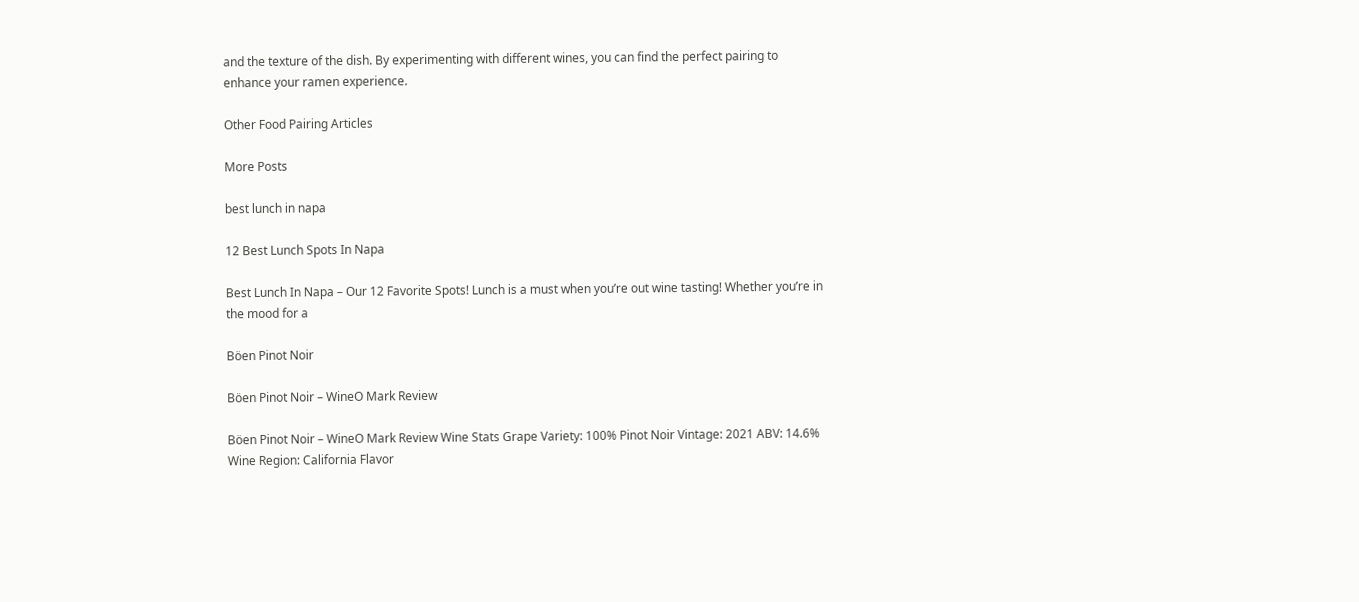and the texture of the dish. By experimenting with different wines, you can find the perfect pairing to enhance your ramen experience.

Other Food Pairing Articles

More Posts

best lunch in napa

12 Best Lunch Spots In Napa

Best Lunch In Napa – Our 12 Favorite Spots! Lunch is a must when you’re out wine tasting! Whether you’re in the mood for a

Böen Pinot Noir

Böen Pinot Noir – WineO Mark Review

Böen Pinot Noir – WineO Mark Review Wine Stats Grape Variety: 100% Pinot Noir Vintage: 2021 ABV: 14.6% Wine Region: California Flavor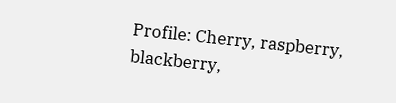Profile: Cherry, raspberry, blackberry,